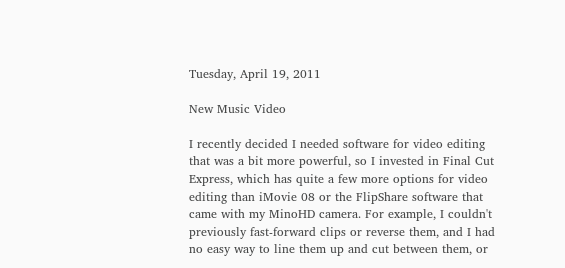Tuesday, April 19, 2011

New Music Video

I recently decided I needed software for video editing that was a bit more powerful, so I invested in Final Cut Express, which has quite a few more options for video editing than iMovie 08 or the FlipShare software that came with my MinoHD camera. For example, I couldn't previously fast-forward clips or reverse them, and I had no easy way to line them up and cut between them, or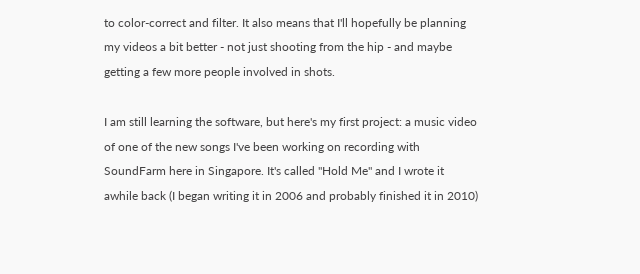to color-correct and filter. It also means that I'll hopefully be planning my videos a bit better - not just shooting from the hip - and maybe getting a few more people involved in shots.

I am still learning the software, but here's my first project: a music video of one of the new songs I've been working on recording with SoundFarm here in Singapore. It's called "Hold Me" and I wrote it awhile back (I began writing it in 2006 and probably finished it in 2010)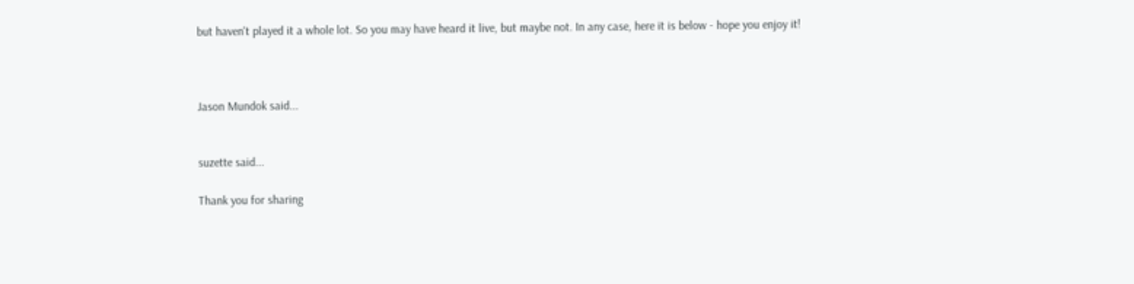but haven't played it a whole lot. So you may have heard it live, but maybe not. In any case, here it is below - hope you enjoy it!



Jason Mundok said...


suzette said...

Thank you for sharing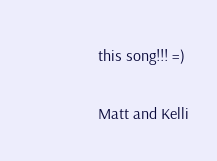this song!!! =)

Matt and Kelli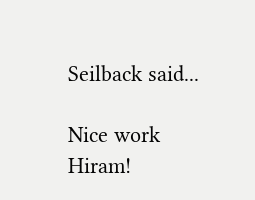Seilback said...

Nice work Hiram!